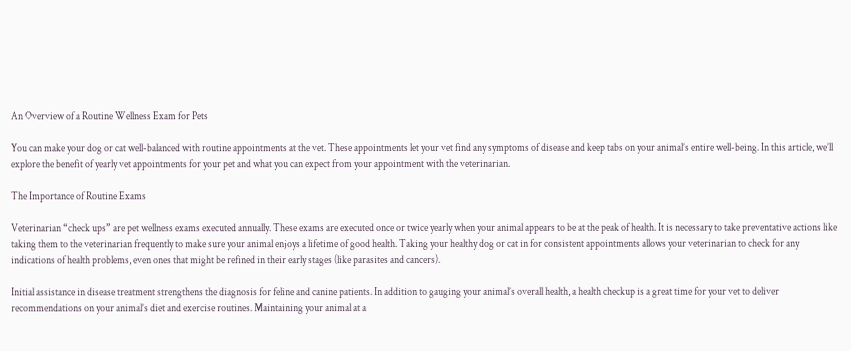An Overview of a Routine Wellness Exam for Pets

You can make your dog or cat well-balanced with routine appointments at the vet. These appointments let your vet find any symptoms of disease and keep tabs on your animal’s entire well-being. In this article, we’ll explore the benefit of yearly vet appointments for your pet and what you can expect from your appointment with the veterinarian.

The Importance of Routine Exams

Veterinarian “check ups” are pet wellness exams executed annually. These exams are executed once or twice yearly when your animal appears to be at the peak of health. It is necessary to take preventative actions like taking them to the veterinarian frequently to make sure your animal enjoys a lifetime of good health. Taking your healthy dog or cat in for consistent appointments allows your veterinarian to check for any indications of health problems, even ones that might be refined in their early stages (like parasites and cancers).

Initial assistance in disease treatment strengthens the diagnosis for feline and canine patients. In addition to gauging your animal’s overall health, a health checkup is a great time for your vet to deliver recommendations on your animal’s diet and exercise routines. Maintaining your animal at a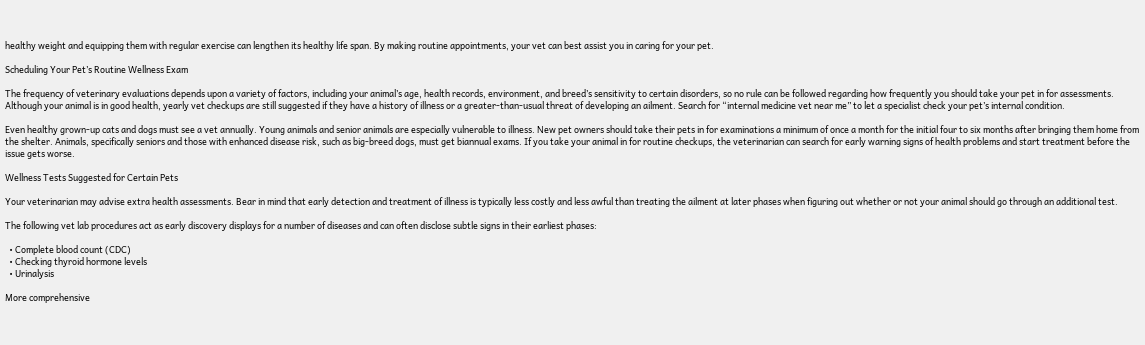healthy weight and equipping them with regular exercise can lengthen its healthy life span. By making routine appointments, your vet can best assist you in caring for your pet.

Scheduling Your Pet’s Routine Wellness Exam

The frequency of veterinary evaluations depends upon a variety of factors, including your animal’s age, health records, environment, and breed’s sensitivity to certain disorders, so no rule can be followed regarding how frequently you should take your pet in for assessments. Although your animal is in good health, yearly vet checkups are still suggested if they have a history of illness or a greater-than-usual threat of developing an ailment. Search for “internal medicine vet near me” to let a specialist check your pet’s internal condition.

Even healthy grown-up cats and dogs must see a vet annually. Young animals and senior animals are especially vulnerable to illness. New pet owners should take their pets in for examinations a minimum of once a month for the initial four to six months after bringing them home from the shelter. Animals, specifically seniors and those with enhanced disease risk, such as big-breed dogs, must get biannual exams. If you take your animal in for routine checkups, the veterinarian can search for early warning signs of health problems and start treatment before the issue gets worse.

Wellness Tests Suggested for Certain Pets

Your veterinarian may advise extra health assessments. Bear in mind that early detection and treatment of illness is typically less costly and less awful than treating the ailment at later phases when figuring out whether or not your animal should go through an additional test.

The following vet lab procedures act as early discovery displays for a number of diseases and can often disclose subtle signs in their earliest phases:

  • Complete blood count (CDC)
  • Checking thyroid hormone levels
  • Urinalysis

More comprehensive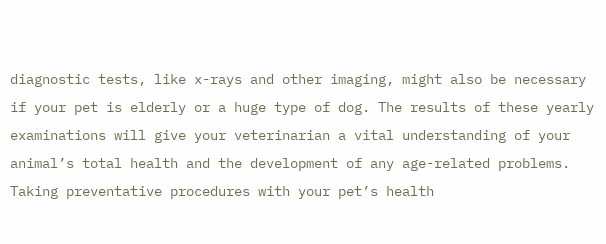diagnostic tests, like x-rays and other imaging, might also be necessary if your pet is elderly or a huge type of dog. The results of these yearly examinations will give your veterinarian a vital understanding of your animal’s total health and the development of any age-related problems. Taking preventative procedures with your pet’s health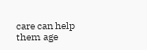care can help them age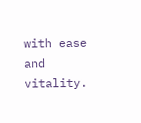with ease and vitality.